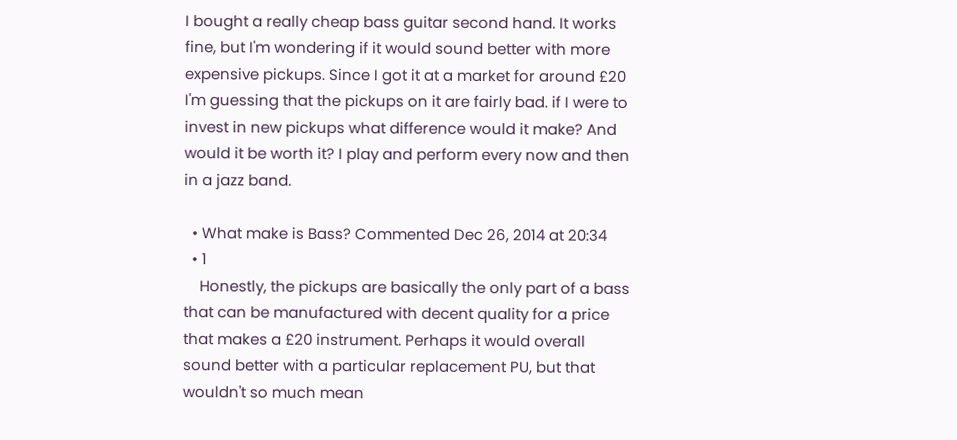I bought a really cheap bass guitar second hand. It works fine, but I'm wondering if it would sound better with more expensive pickups. Since I got it at a market for around £20 I'm guessing that the pickups on it are fairly bad. if I were to invest in new pickups what difference would it make? And would it be worth it? I play and perform every now and then in a jazz band.

  • What make is Bass? Commented Dec 26, 2014 at 20:34
  • 1
    Honestly, the pickups are basically the only part of a bass that can be manufactured with decent quality for a price that makes a £20 instrument. Perhaps it would overall sound better with a particular replacement PU, but that wouldn't so much mean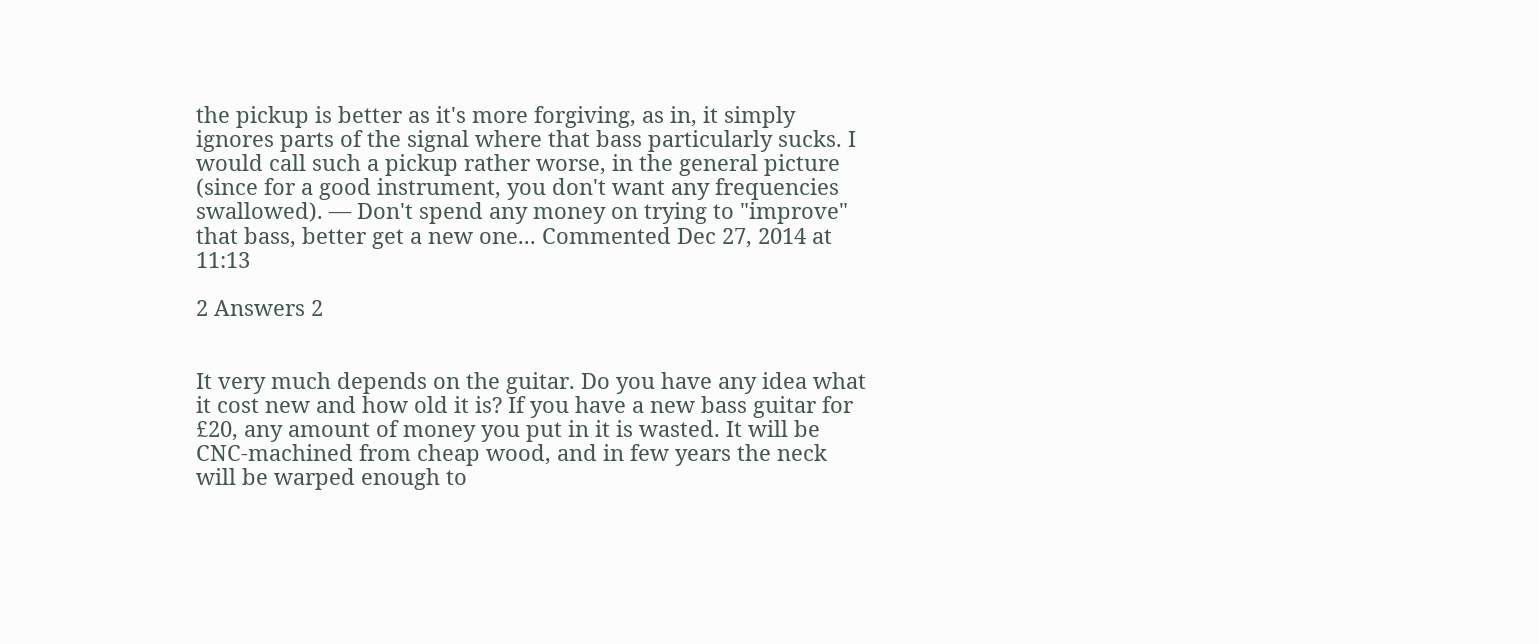the pickup is better as it's more forgiving, as in, it simply ignores parts of the signal where that bass particularly sucks. I would call such a pickup rather worse, in the general picture (since for a good instrument, you don't want any frequencies swallowed). — Don't spend any money on trying to "improve" that bass, better get a new one... Commented Dec 27, 2014 at 11:13

2 Answers 2


It very much depends on the guitar. Do you have any idea what it cost new and how old it is? If you have a new bass guitar for £20, any amount of money you put in it is wasted. It will be CNC-machined from cheap wood, and in few years the neck will be warped enough to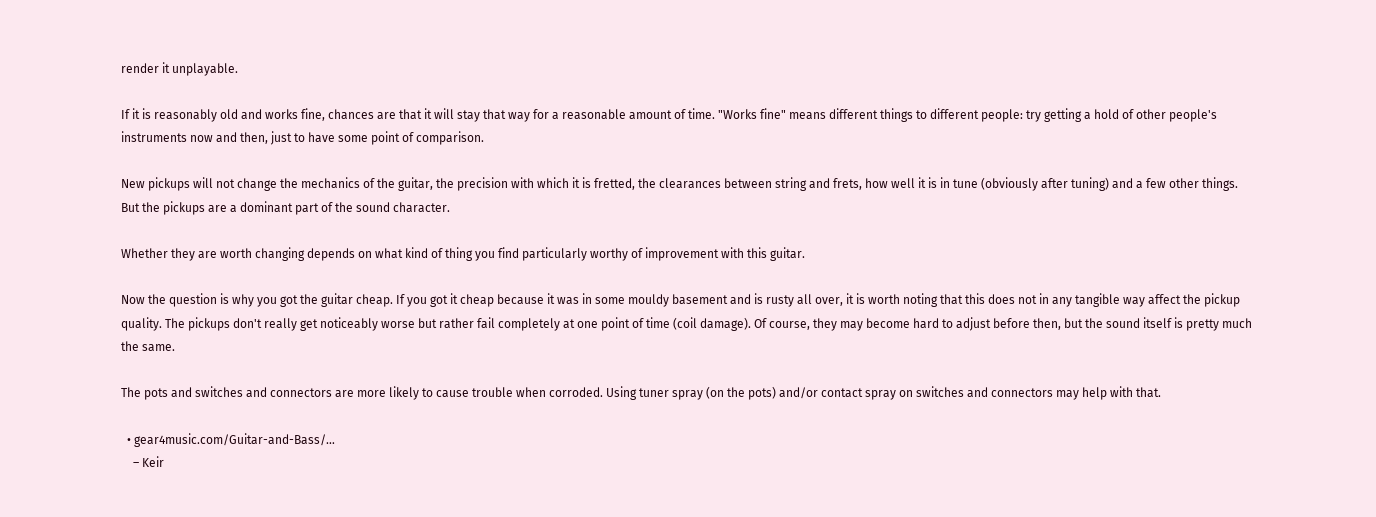render it unplayable.

If it is reasonably old and works fine, chances are that it will stay that way for a reasonable amount of time. "Works fine" means different things to different people: try getting a hold of other people's instruments now and then, just to have some point of comparison.

New pickups will not change the mechanics of the guitar, the precision with which it is fretted, the clearances between string and frets, how well it is in tune (obviously after tuning) and a few other things. But the pickups are a dominant part of the sound character.

Whether they are worth changing depends on what kind of thing you find particularly worthy of improvement with this guitar.

Now the question is why you got the guitar cheap. If you got it cheap because it was in some mouldy basement and is rusty all over, it is worth noting that this does not in any tangible way affect the pickup quality. The pickups don't really get noticeably worse but rather fail completely at one point of time (coil damage). Of course, they may become hard to adjust before then, but the sound itself is pretty much the same.

The pots and switches and connectors are more likely to cause trouble when corroded. Using tuner spray (on the pots) and/or contact spray on switches and connectors may help with that.

  • gear4music.com/Guitar-and-Bass/…
    – Keir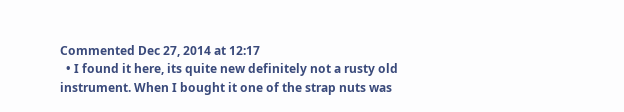Commented Dec 27, 2014 at 12:17
  • I found it here, its quite new definitely not a rusty old instrument. When I bought it one of the strap nuts was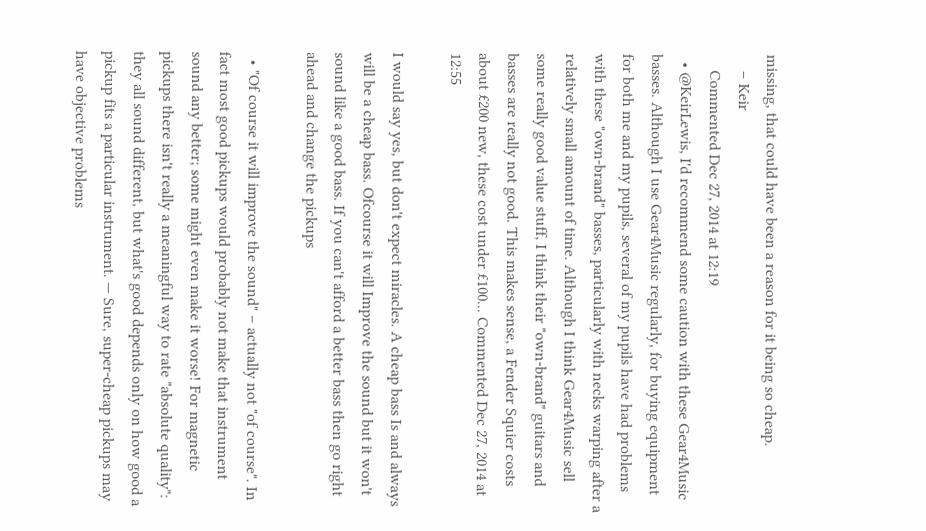missing, that could have been a reason for it being so cheap.
    – Keir
    Commented Dec 27, 2014 at 12:19
  • @KeirLewis, I'd recommend some caution with these Gear4Music basses. Although I use Gear4Music regularly, for buying equipment for both me and my pupils, several of my pupils have had problems with these "own-brand" basses, particularly with necks warping after a relatively small amount of time. Although I think Gear4Music sell some really good value stuff, I think their "own-brand" guitars and basses are really not good. This makes sense, a Fender Squier costs about £200 new, these cost under £100... Commented Dec 27, 2014 at 12:55

I would say yes, but don't expect miracles. A cheap bass Is and always will be a cheap bass. Ofcourse it will Improve the sound but it won't sound like a good bass. If you can't afford a better bass then go right ahead and change the pickups

  • "Of course it will improve the sound" – actually not "of course". In fact most good pickups would probably not make that instrument sound any better; some might even make it worse! For magnetic pickups there isn't really a meaningful way to rate "absolute quality": they all sound different, but what's good depends only on how good a pickup fits a particular instrument. — Sure, super-cheap pickups may have objective problems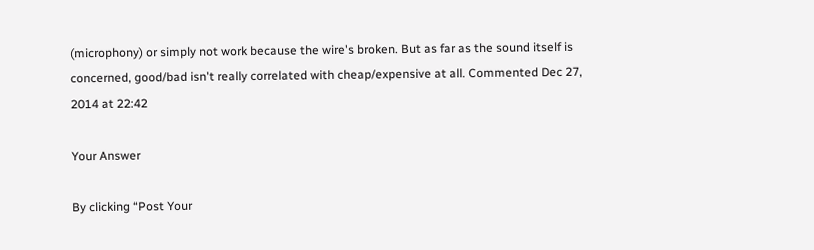(microphony) or simply not work because the wire's broken. But as far as the sound itself is concerned, good/bad isn't really correlated with cheap/expensive at all. Commented Dec 27, 2014 at 22:42

Your Answer

By clicking “Post Your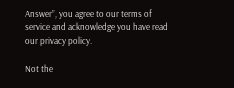Answer”, you agree to our terms of service and acknowledge you have read our privacy policy.

Not the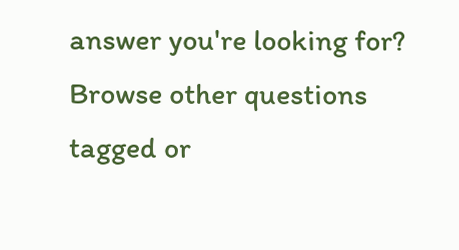answer you're looking for? Browse other questions tagged or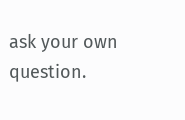ask your own question.